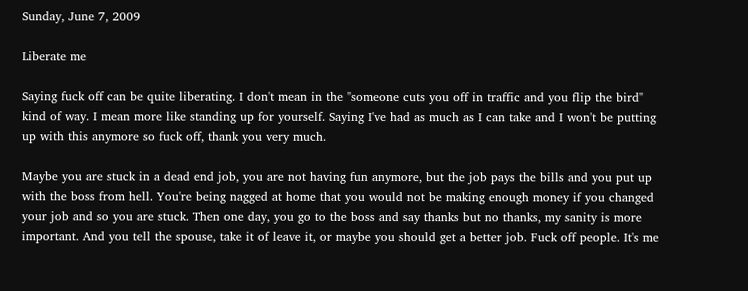Sunday, June 7, 2009

Liberate me

Saying fuck off can be quite liberating. I don't mean in the "someone cuts you off in traffic and you flip the bird" kind of way. I mean more like standing up for yourself. Saying I've had as much as I can take and I won't be putting up with this anymore so fuck off, thank you very much.

Maybe you are stuck in a dead end job, you are not having fun anymore, but the job pays the bills and you put up with the boss from hell. You're being nagged at home that you would not be making enough money if you changed your job and so you are stuck. Then one day, you go to the boss and say thanks but no thanks, my sanity is more important. And you tell the spouse, take it of leave it, or maybe you should get a better job. Fuck off people. It's me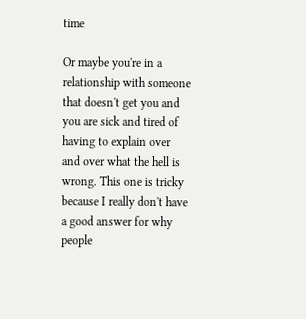time

Or maybe you're in a relationship with someone that doesn't get you and you are sick and tired of having to explain over and over what the hell is wrong. This one is tricky because I really don't have a good answer for why people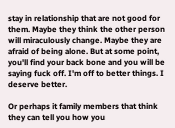stay in relationship that are not good for them. Maybe they think the other person will miraculously change. Maybe they are afraid of being alone. But at some point, you'll find your back bone and you will be saying fuck off. I'm off to better things. I deserve better.

Or perhaps it family members that think they can tell you how you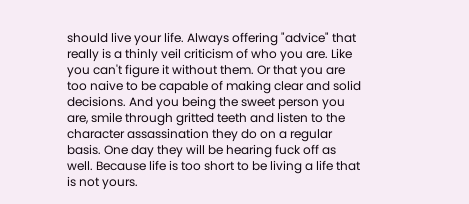should live your life. Always offering "advice" that really is a thinly veil criticism of who you are. Like you can't figure it without them. Or that you are too naive to be capable of making clear and solid decisions. And you being the sweet person you are, smile through gritted teeth and listen to the character assassination they do on a regular basis. One day they will be hearing fuck off as well. Because life is too short to be living a life that is not yours.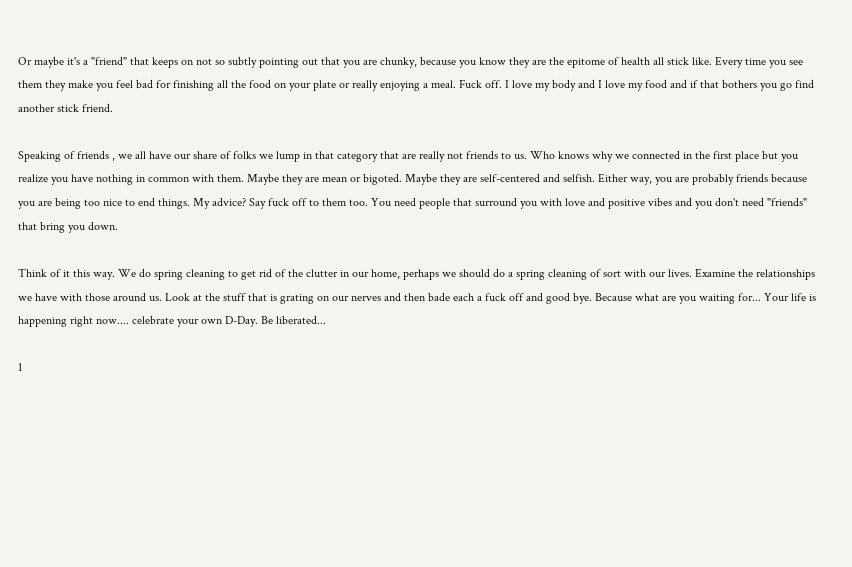Or maybe it's a "friend" that keeps on not so subtly pointing out that you are chunky, because you know they are the epitome of health all stick like. Every time you see them they make you feel bad for finishing all the food on your plate or really enjoying a meal. Fuck off. I love my body and I love my food and if that bothers you go find another stick friend.

Speaking of friends , we all have our share of folks we lump in that category that are really not friends to us. Who knows why we connected in the first place but you realize you have nothing in common with them. Maybe they are mean or bigoted. Maybe they are self-centered and selfish. Either way, you are probably friends because you are being too nice to end things. My advice? Say fuck off to them too. You need people that surround you with love and positive vibes and you don't need "friends" that bring you down.

Think of it this way. We do spring cleaning to get rid of the clutter in our home, perhaps we should do a spring cleaning of sort with our lives. Examine the relationships we have with those around us. Look at the stuff that is grating on our nerves and then bade each a fuck off and good bye. Because what are you waiting for... Your life is happening right now.... celebrate your own D-Day. Be liberated...

1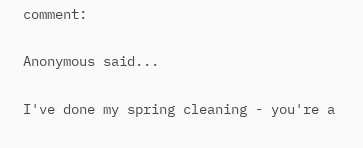comment:

Anonymous said...

I've done my spring cleaning - you're a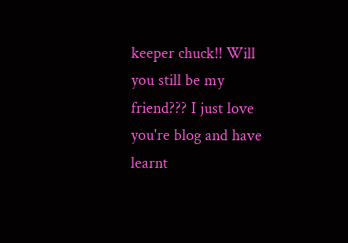keeper chuck!! Will you still be my friend??? I just love you're blog and have learnt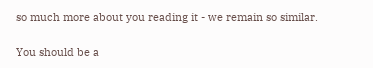so much more about you reading it - we remain so similar.

You should be a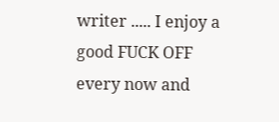writer ..... I enjoy a good FUCK OFF every now and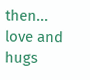then...
love and hugs